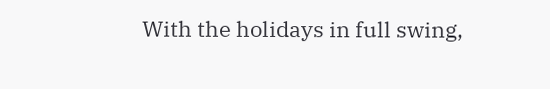With the holidays in full swing,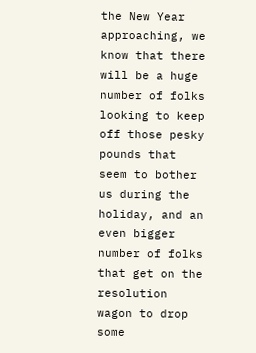the New Year approaching, we know that there will be a huge number of folks looking to keep off those pesky pounds that seem to bother us during the holiday, and an even bigger number of folks that get on the resolution wagon to drop some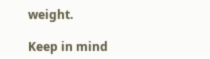weight.

Keep in mind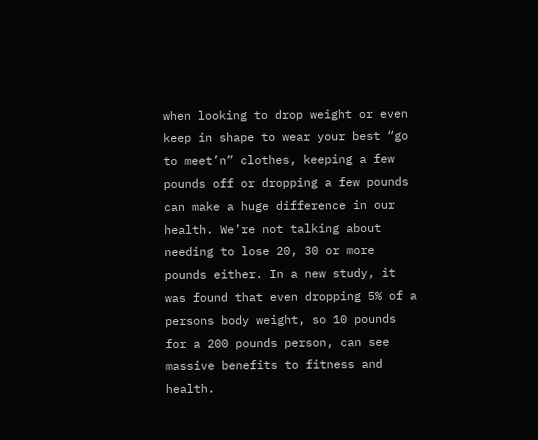when looking to drop weight or even keep in shape to wear your best “go to meet’n” clothes, keeping a few pounds off or dropping a few pounds can make a huge difference in our health. We’re not talking about needing to lose 20, 30 or more pounds either. In a new study, it was found that even dropping 5% of a persons body weight, so 10 pounds for a 200 pounds person, can see massive benefits to fitness and health.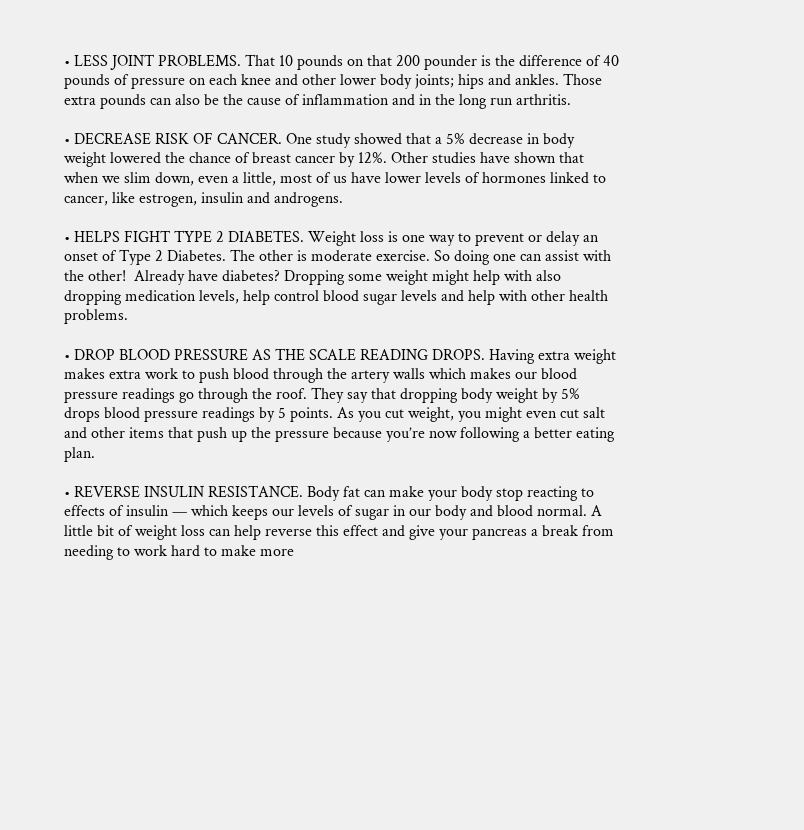• LESS JOINT PROBLEMS. That 10 pounds on that 200 pounder is the difference of 40 pounds of pressure on each knee and other lower body joints; hips and ankles. Those extra pounds can also be the cause of inflammation and in the long run arthritis.

• DECREASE RISK OF CANCER. One study showed that a 5% decrease in body weight lowered the chance of breast cancer by 12%. Other studies have shown that when we slim down, even a little, most of us have lower levels of hormones linked to cancer, like estrogen, insulin and androgens.

• HELPS FIGHT TYPE 2 DIABETES. Weight loss is one way to prevent or delay an onset of Type 2 Diabetes. The other is moderate exercise. So doing one can assist with the other!  Already have diabetes? Dropping some weight might help with also dropping medication levels, help control blood sugar levels and help with other health problems.

• DROP BLOOD PRESSURE AS THE SCALE READING DROPS. Having extra weight makes extra work to push blood through the artery walls which makes our blood pressure readings go through the roof. They say that dropping body weight by 5% drops blood pressure readings by 5 points. As you cut weight, you might even cut salt and other items that push up the pressure because you’re now following a better eating plan.

• REVERSE INSULIN RESISTANCE. Body fat can make your body stop reacting to effects of insulin — which keeps our levels of sugar in our body and blood normal. A little bit of weight loss can help reverse this effect and give your pancreas a break from needing to work hard to make more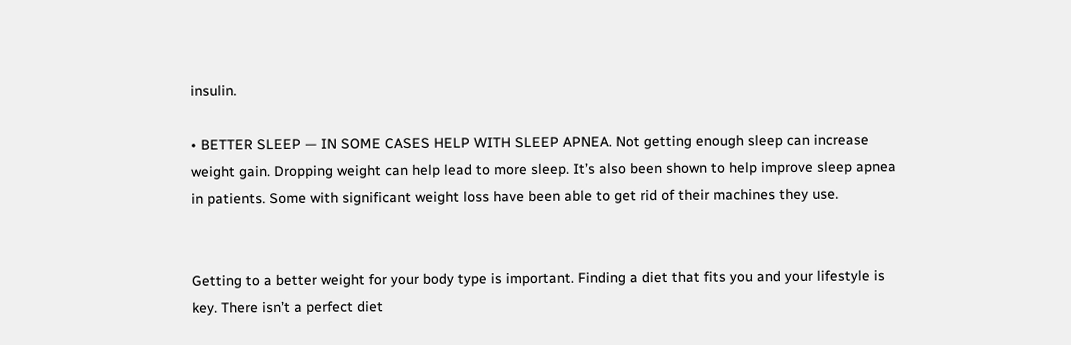insulin.

• BETTER SLEEP — IN SOME CASES HELP WITH SLEEP APNEA. Not getting enough sleep can increase weight gain. Dropping weight can help lead to more sleep. It’s also been shown to help improve sleep apnea in patients. Some with significant weight loss have been able to get rid of their machines they use.


Getting to a better weight for your body type is important. Finding a diet that fits you and your lifestyle is key. There isn’t a perfect diet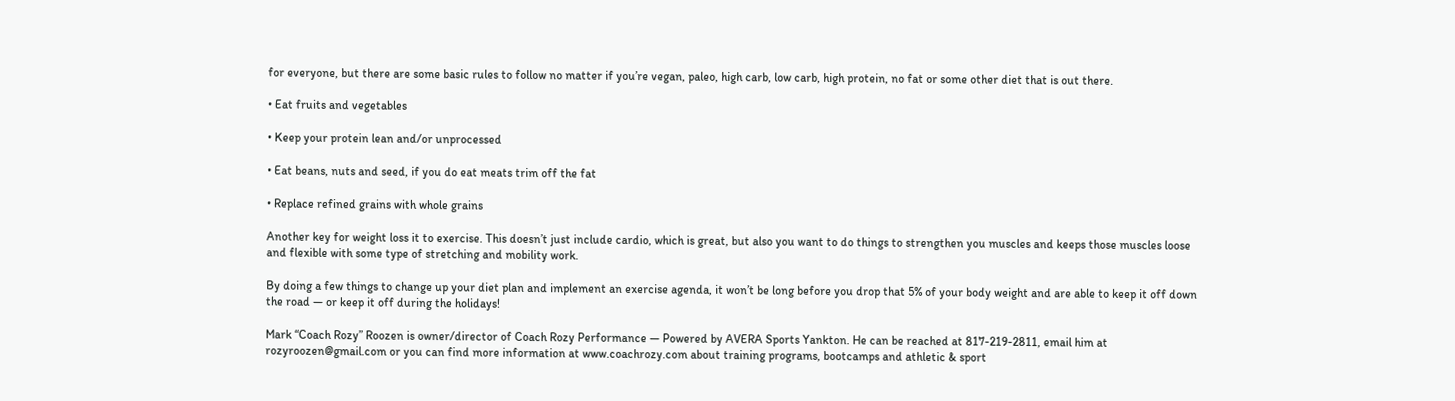for everyone, but there are some basic rules to follow no matter if you’re vegan, paleo, high carb, low carb, high protein, no fat or some other diet that is out there.

• Eat fruits and vegetables

• Keep your protein lean and/or unprocessed

• Eat beans, nuts and seed, if you do eat meats trim off the fat

• Replace refined grains with whole grains

Another key for weight loss it to exercise. This doesn’t just include cardio, which is great, but also you want to do things to strengthen you muscles and keeps those muscles loose and flexible with some type of stretching and mobility work.

By doing a few things to change up your diet plan and implement an exercise agenda, it won’t be long before you drop that 5% of your body weight and are able to keep it off down the road — or keep it off during the holidays!

Mark “Coach Rozy” Roozen is owner/director of Coach Rozy Performance — Powered by AVERA Sports Yankton. He can be reached at 817-219-2811, email him at rozyroozen@gmail.com or you can find more information at www.coachrozy.com about training programs, bootcamps and athletic & sport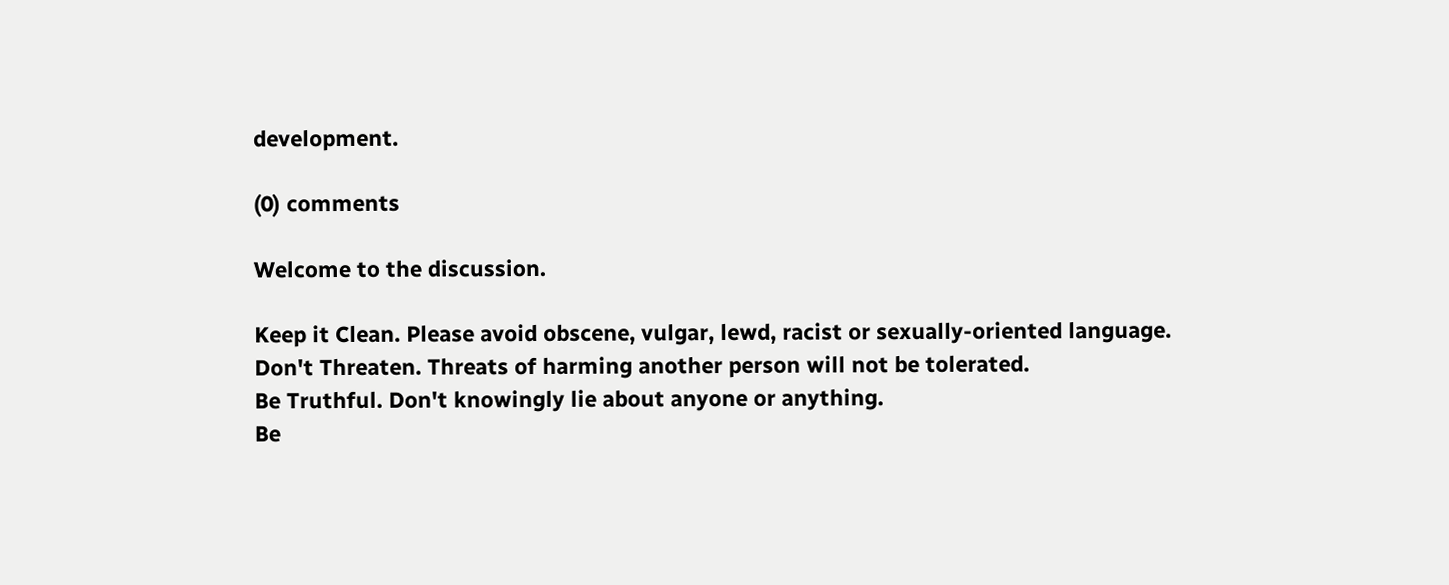development.

(0) comments

Welcome to the discussion.

Keep it Clean. Please avoid obscene, vulgar, lewd, racist or sexually-oriented language.
Don't Threaten. Threats of harming another person will not be tolerated.
Be Truthful. Don't knowingly lie about anyone or anything.
Be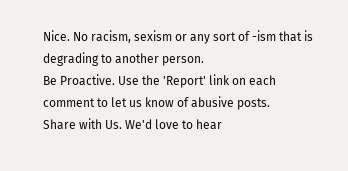Nice. No racism, sexism or any sort of -ism that is degrading to another person.
Be Proactive. Use the 'Report' link on each comment to let us know of abusive posts.
Share with Us. We'd love to hear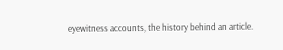eyewitness accounts, the history behind an article.